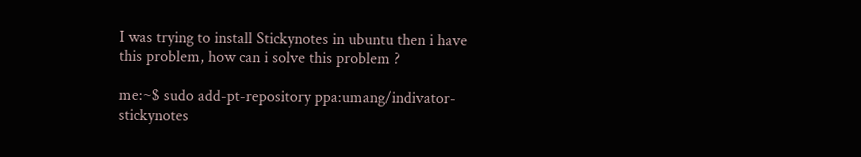I was trying to install Stickynotes in ubuntu then i have this problem, how can i solve this problem ?

me:~$ sudo add-pt-repository ppa:umang/indivator-stickynotes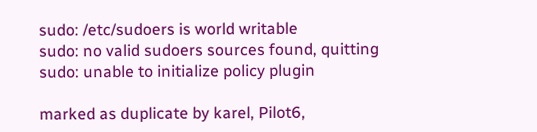sudo: /etc/sudoers is world writable
sudo: no valid sudoers sources found, quitting
sudo: unable to initialize policy plugin

marked as duplicate by karel, Pilot6,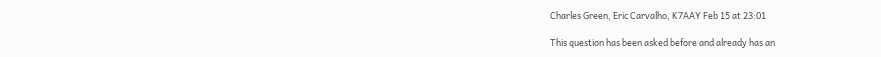Charles Green, Eric Carvalho, K7AAY Feb 15 at 23:01

This question has been asked before and already has an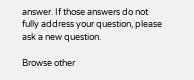answer. If those answers do not fully address your question, please ask a new question.

Browse other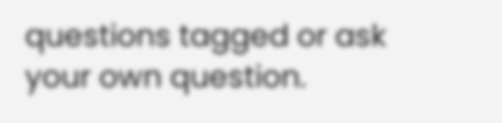questions tagged or ask your own question.